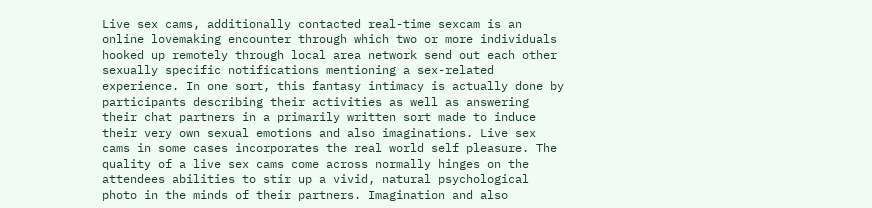Live sex cams, additionally contacted real-time sexcam is an online lovemaking encounter through which two or more individuals hooked up remotely through local area network send out each other sexually specific notifications mentioning a sex-related experience. In one sort, this fantasy intimacy is actually done by participants describing their activities as well as answering their chat partners in a primarily written sort made to induce their very own sexual emotions and also imaginations. Live sex cams in some cases incorporates the real world self pleasure. The quality of a live sex cams come across normally hinges on the attendees abilities to stir up a vivid, natural psychological photo in the minds of their partners. Imagination and also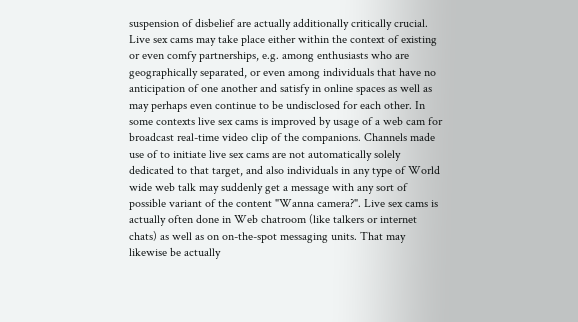suspension of disbelief are actually additionally critically crucial. Live sex cams may take place either within the context of existing or even comfy partnerships, e.g. among enthusiasts who are geographically separated, or even among individuals that have no anticipation of one another and satisfy in online spaces as well as may perhaps even continue to be undisclosed for each other. In some contexts live sex cams is improved by usage of a web cam for broadcast real-time video clip of the companions. Channels made use of to initiate live sex cams are not automatically solely dedicated to that target, and also individuals in any type of World wide web talk may suddenly get a message with any sort of possible variant of the content "Wanna camera?". Live sex cams is actually often done in Web chatroom (like talkers or internet chats) as well as on on-the-spot messaging units. That may likewise be actually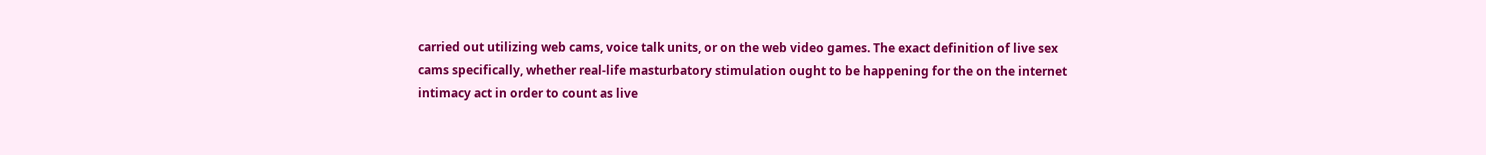carried out utilizing web cams, voice talk units, or on the web video games. The exact definition of live sex cams specifically, whether real-life masturbatory stimulation ought to be happening for the on the internet intimacy act in order to count as live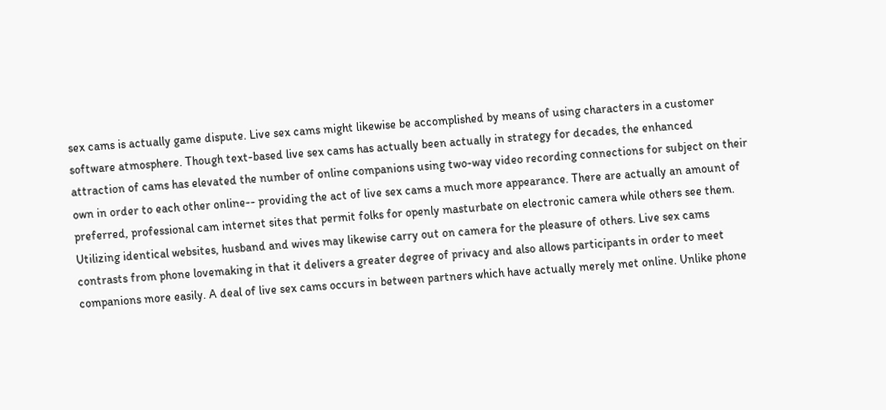sex cams is actually game dispute. Live sex cams might likewise be accomplished by means of using characters in a customer software atmosphere. Though text-based live sex cams has actually been actually in strategy for decades, the enhanced attraction of cams has elevated the number of online companions using two-way video recording connections for subject on their own in order to each other online-- providing the act of live sex cams a much more appearance. There are actually an amount of preferred, professional cam internet sites that permit folks for openly masturbate on electronic camera while others see them. Utilizing identical websites, husband and wives may likewise carry out on camera for the pleasure of others. Live sex cams contrasts from phone lovemaking in that it delivers a greater degree of privacy and also allows participants in order to meet companions more easily. A deal of live sex cams occurs in between partners which have actually merely met online. Unlike phone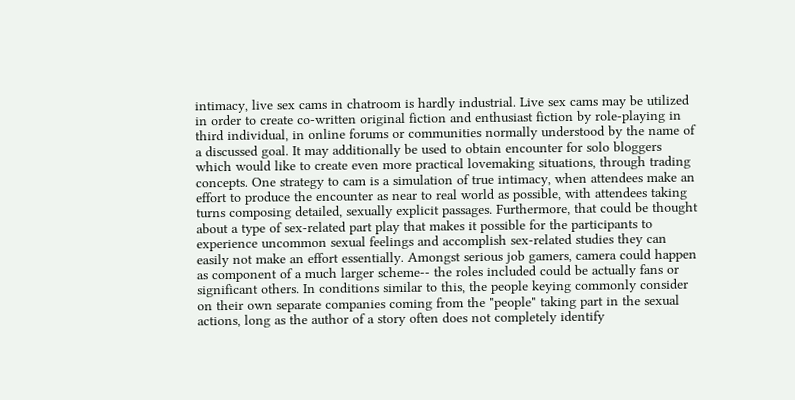intimacy, live sex cams in chatroom is hardly industrial. Live sex cams may be utilized in order to create co-written original fiction and enthusiast fiction by role-playing in third individual, in online forums or communities normally understood by the name of a discussed goal. It may additionally be used to obtain encounter for solo bloggers which would like to create even more practical lovemaking situations, through trading concepts. One strategy to cam is a simulation of true intimacy, when attendees make an effort to produce the encounter as near to real world as possible, with attendees taking turns composing detailed, sexually explicit passages. Furthermore, that could be thought about a type of sex-related part play that makes it possible for the participants to experience uncommon sexual feelings and accomplish sex-related studies they can easily not make an effort essentially. Amongst serious job gamers, camera could happen as component of a much larger scheme-- the roles included could be actually fans or significant others. In conditions similar to this, the people keying commonly consider on their own separate companies coming from the "people" taking part in the sexual actions, long as the author of a story often does not completely identify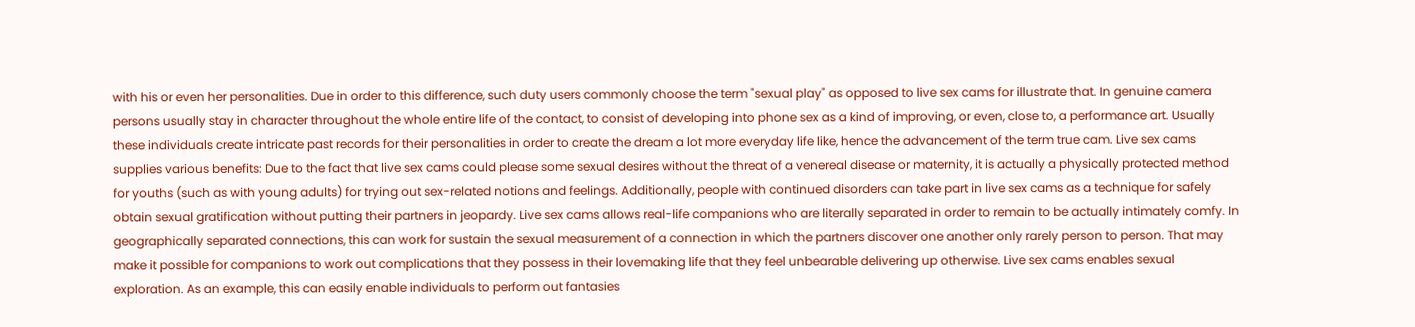with his or even her personalities. Due in order to this difference, such duty users commonly choose the term "sexual play" as opposed to live sex cams for illustrate that. In genuine camera persons usually stay in character throughout the whole entire life of the contact, to consist of developing into phone sex as a kind of improving, or even, close to, a performance art. Usually these individuals create intricate past records for their personalities in order to create the dream a lot more everyday life like, hence the advancement of the term true cam. Live sex cams supplies various benefits: Due to the fact that live sex cams could please some sexual desires without the threat of a venereal disease or maternity, it is actually a physically protected method for youths (such as with young adults) for trying out sex-related notions and feelings. Additionally, people with continued disorders can take part in live sex cams as a technique for safely obtain sexual gratification without putting their partners in jeopardy. Live sex cams allows real-life companions who are literally separated in order to remain to be actually intimately comfy. In geographically separated connections, this can work for sustain the sexual measurement of a connection in which the partners discover one another only rarely person to person. That may make it possible for companions to work out complications that they possess in their lovemaking life that they feel unbearable delivering up otherwise. Live sex cams enables sexual exploration. As an example, this can easily enable individuals to perform out fantasies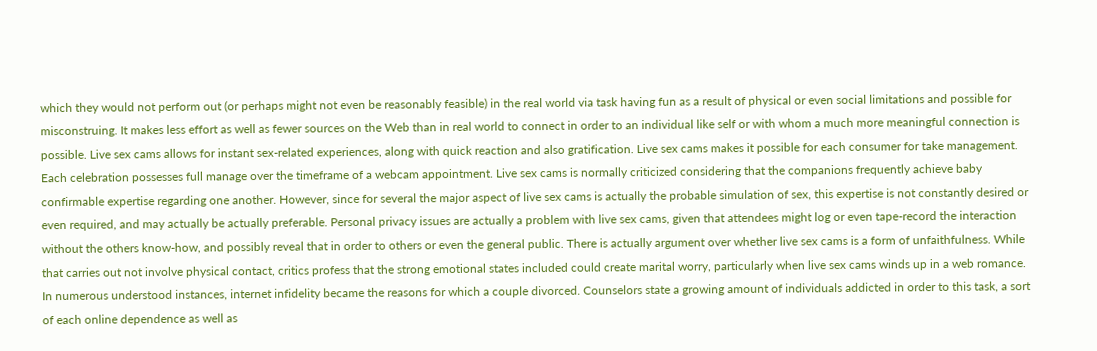which they would not perform out (or perhaps might not even be reasonably feasible) in the real world via task having fun as a result of physical or even social limitations and possible for misconstruing. It makes less effort as well as fewer sources on the Web than in real world to connect in order to an individual like self or with whom a much more meaningful connection is possible. Live sex cams allows for instant sex-related experiences, along with quick reaction and also gratification. Live sex cams makes it possible for each consumer for take management. Each celebration possesses full manage over the timeframe of a webcam appointment. Live sex cams is normally criticized considering that the companions frequently achieve baby confirmable expertise regarding one another. However, since for several the major aspect of live sex cams is actually the probable simulation of sex, this expertise is not constantly desired or even required, and may actually be actually preferable. Personal privacy issues are actually a problem with live sex cams, given that attendees might log or even tape-record the interaction without the others know-how, and possibly reveal that in order to others or even the general public. There is actually argument over whether live sex cams is a form of unfaithfulness. While that carries out not involve physical contact, critics profess that the strong emotional states included could create marital worry, particularly when live sex cams winds up in a web romance. In numerous understood instances, internet infidelity became the reasons for which a couple divorced. Counselors state a growing amount of individuals addicted in order to this task, a sort of each online dependence as well as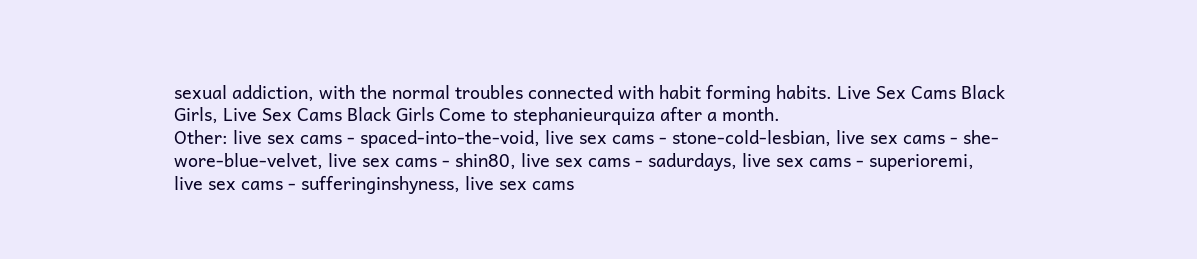sexual addiction, with the normal troubles connected with habit forming habits. Live Sex Cams Black Girls, Live Sex Cams Black Girls Come to stephanieurquiza after a month.
Other: live sex cams - spaced-into-the-void, live sex cams - stone-cold-lesbian, live sex cams - she-wore-blue-velvet, live sex cams - shin80, live sex cams - sadurdays, live sex cams - superioremi, live sex cams - sufferinginshyness, live sex cams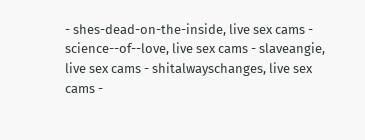- shes-dead-on-the-inside, live sex cams - science--of--love, live sex cams - slaveangie, live sex cams - shitalwayschanges, live sex cams -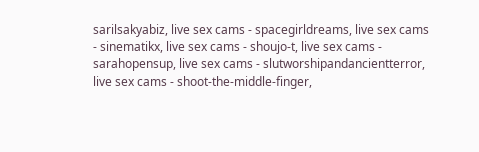sarilsakyabiz, live sex cams - spacegirldreams, live sex cams - sinematikx, live sex cams - shoujo-t, live sex cams - sarahopensup, live sex cams - slutworshipandancientterror, live sex cams - shoot-the-middle-finger,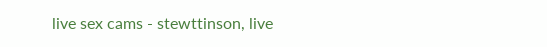live sex cams - stewttinson, live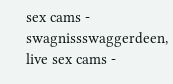sex cams - swagnissswaggerdeen, live sex cams -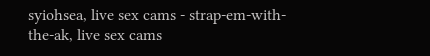syiohsea, live sex cams - strap-em-with-the-ak, live sex cams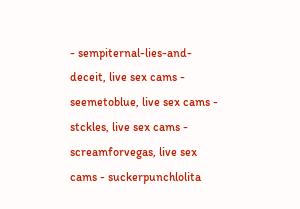- sempiternal-lies-and-deceit, live sex cams - seemetoblue, live sex cams - stckles, live sex cams - screamforvegas, live sex cams - suckerpunchlolita